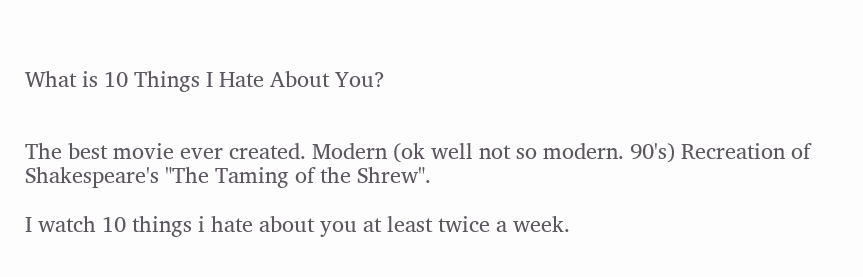What is 10 Things I Hate About You?


The best movie ever created. Modern (ok well not so modern. 90's) Recreation of Shakespeare's "The Taming of the Shrew".

I watch 10 things i hate about you at least twice a week.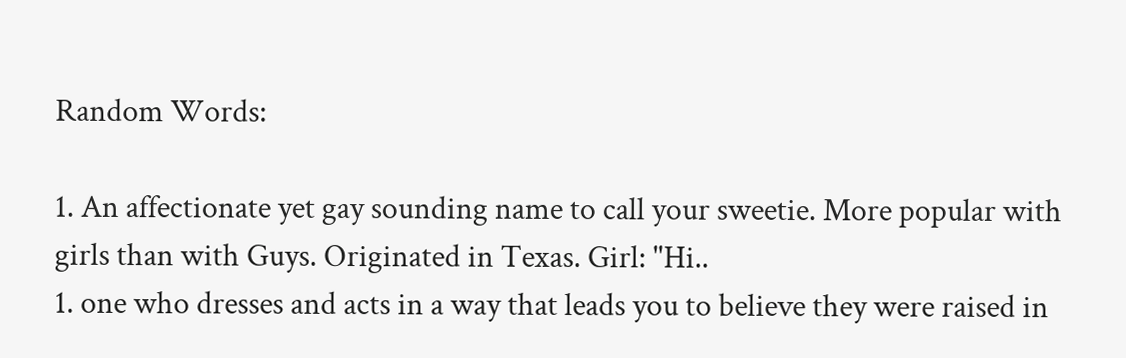Random Words:

1. An affectionate yet gay sounding name to call your sweetie. More popular with girls than with Guys. Originated in Texas. Girl: "Hi..
1. one who dresses and acts in a way that leads you to believe they were raised in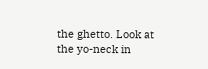the ghetto. Look at the yo-neck in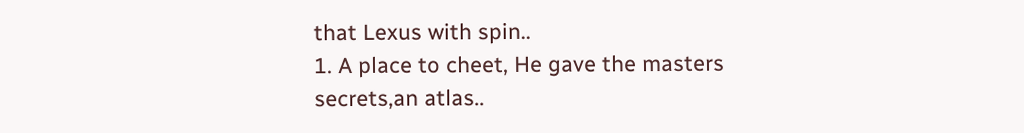that Lexus with spin..
1. A place to cheet, He gave the masters secrets,an atlas..